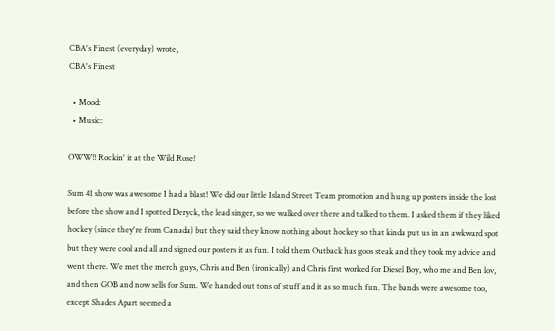CBA's Finest (everyday) wrote,
CBA's Finest

  • Mood:
  • Music:

OWW!! Rockin' it at the Wild Rose!

Sum 41 show was awesome I had a blast! We did our little Island Street Team promotion and hung up posters inside the lost before the show and I spotted Deryck, the lead singer, so we walked over there and talked to them. I asked them if they liked hockey (since they're from Canada) but they said they know nothing about hockey so that kinda put us in an awkward spot but they were cool and all and signed our posters it as fun. I told them Outback has goos steak and they took my advice and went there. We met the merch guys, Chris and Ben (ironically) and Chris first worked for Diesel Boy, who me and Ben lov, and then GOB and now sells for Sum. We handed out tons of stuff and it as so much fun. The bands were awesome too, except Shades Apart seemed a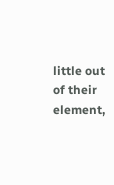little out of their element,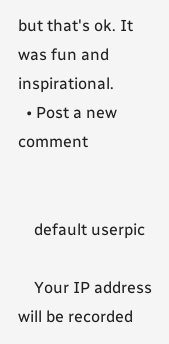but that's ok. It was fun and inspirational.
  • Post a new comment


    default userpic

    Your IP address will be recorded